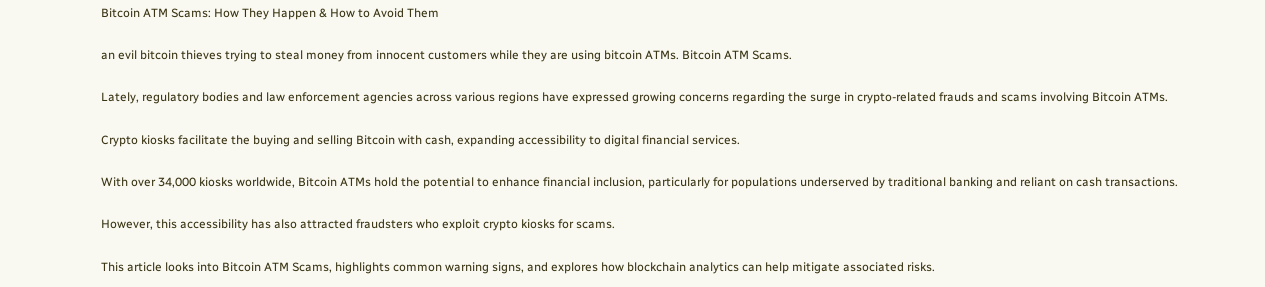Bitcoin ATM Scams: How They Happen & How to Avoid Them

an evil bitcoin thieves trying to steal money from innocent customers while they are using bitcoin ATMs. Bitcoin ATM Scams.

Lately, regulatory bodies and law enforcement agencies across various regions have expressed growing concerns regarding the surge in crypto-related frauds and scams involving Bitcoin ATMs.

Crypto kiosks facilitate the buying and selling Bitcoin with cash, expanding accessibility to digital financial services.

With over 34,000 kiosks worldwide, Bitcoin ATMs hold the potential to enhance financial inclusion, particularly for populations underserved by traditional banking and reliant on cash transactions.

However, this accessibility has also attracted fraudsters who exploit crypto kiosks for scams.

This article looks into Bitcoin ATM Scams, highlights common warning signs, and explores how blockchain analytics can help mitigate associated risks.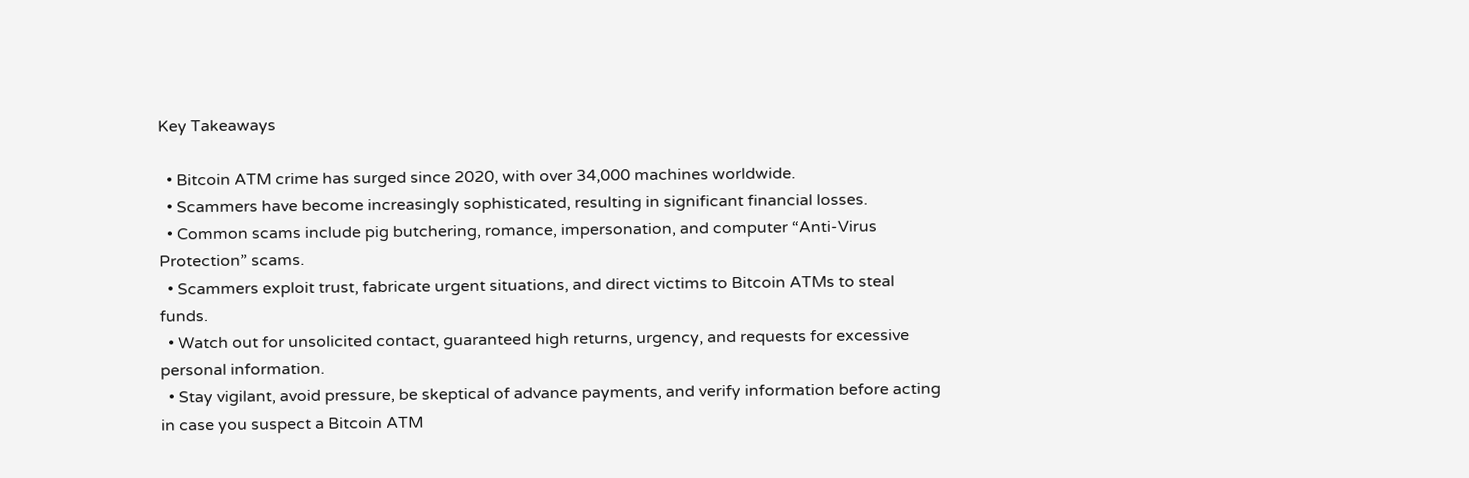Key Takeaways

  • Bitcoin ATM crime has surged since 2020, with over 34,000 machines worldwide.
  • Scammers have become increasingly sophisticated, resulting in significant financial losses.
  • Common scams include pig butchering, romance, impersonation, and computer “Anti-Virus Protection” scams.
  • Scammers exploit trust, fabricate urgent situations, and direct victims to Bitcoin ATMs to steal funds.
  • Watch out for unsolicited contact, guaranteed high returns, urgency, and requests for excessive personal information.
  • Stay vigilant, avoid pressure, be skeptical of advance payments, and verify information before acting in case you suspect a Bitcoin ATM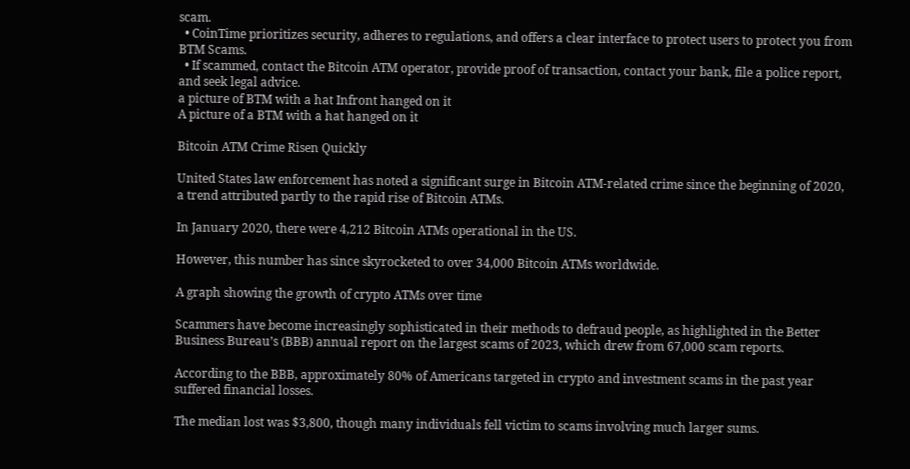scam.
  • CoinTime prioritizes security, adheres to regulations, and offers a clear interface to protect users to protect you from BTM Scams.
  • If scammed, contact the Bitcoin ATM operator, provide proof of transaction, contact your bank, file a police report, and seek legal advice.
a picture of BTM with a hat Infront hanged on it
A picture of a BTM with a hat hanged on it

Bitcoin ATM Crime Risen Quickly

United States law enforcement has noted a significant surge in Bitcoin ATM-related crime since the beginning of 2020, a trend attributed partly to the rapid rise of Bitcoin ATMs.

In January 2020, there were 4,212 Bitcoin ATMs operational in the US.

However, this number has since skyrocketed to over 34,000 Bitcoin ATMs worldwide.

A graph showing the growth of crypto ATMs over time

Scammers have become increasingly sophisticated in their methods to defraud people, as highlighted in the Better Business Bureau’s (BBB) annual report on the largest scams of 2023, which drew from 67,000 scam reports.

According to the BBB, approximately 80% of Americans targeted in crypto and investment scams in the past year suffered financial losses.

The median lost was $3,800, though many individuals fell victim to scams involving much larger sums.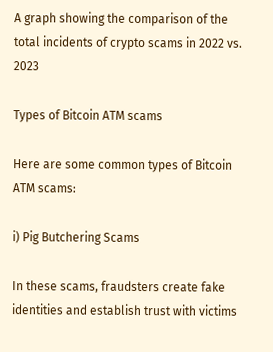A graph showing the comparison of the total incidents of crypto scams in 2022 vs. 2023

Types of Bitcoin ATM scams

Here are some common types of Bitcoin ATM scams:

i) Pig Butchering Scams

In these scams, fraudsters create fake identities and establish trust with victims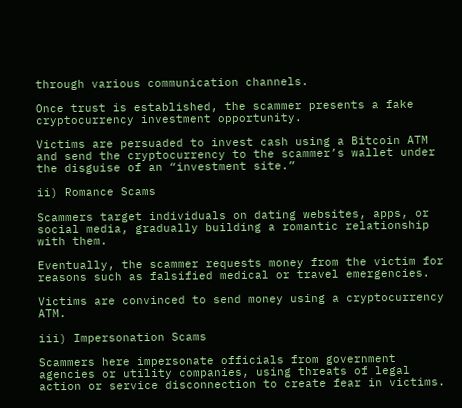through various communication channels.

Once trust is established, the scammer presents a fake cryptocurrency investment opportunity.

Victims are persuaded to invest cash using a Bitcoin ATM and send the cryptocurrency to the scammer’s wallet under the disguise of an “investment site.”

ii) Romance Scams

Scammers target individuals on dating websites, apps, or social media, gradually building a romantic relationship with them.

Eventually, the scammer requests money from the victim for reasons such as falsified medical or travel emergencies.

Victims are convinced to send money using a cryptocurrency ATM.

iii) Impersonation Scams

Scammers here impersonate officials from government agencies or utility companies, using threats of legal action or service disconnection to create fear in victims.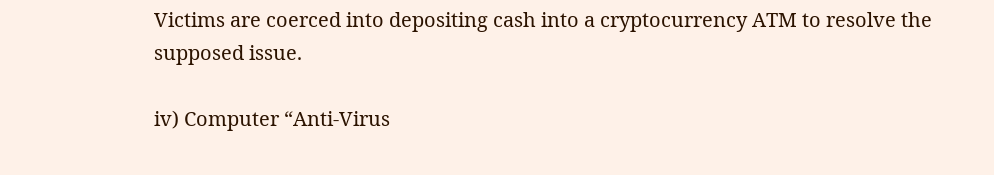Victims are coerced into depositing cash into a cryptocurrency ATM to resolve the supposed issue.

iv) Computer “Anti-Virus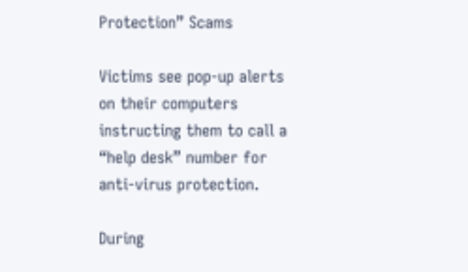Protection” Scams

Victims see pop-up alerts on their computers instructing them to call a “help desk” number for anti-virus protection.

During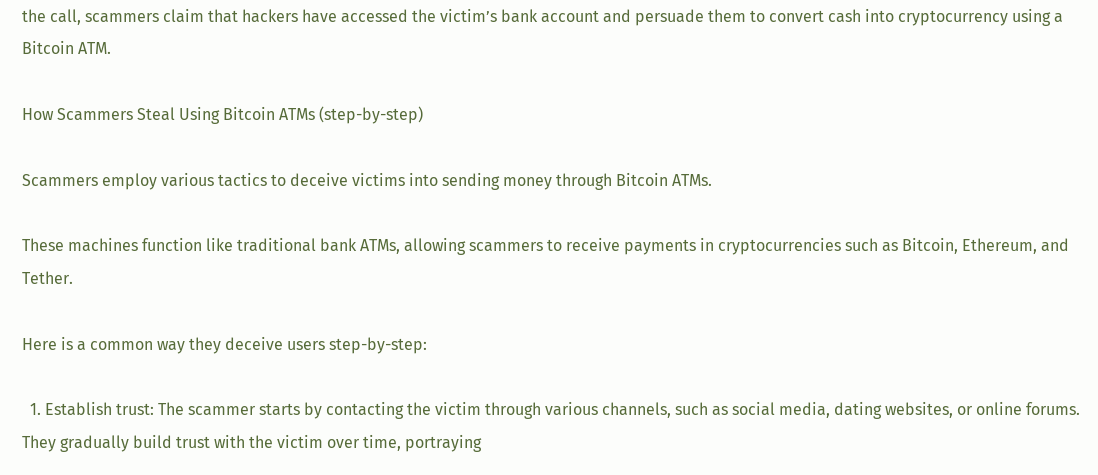the call, scammers claim that hackers have accessed the victim’s bank account and persuade them to convert cash into cryptocurrency using a Bitcoin ATM.

How Scammers Steal Using Bitcoin ATMs (step-by-step)

Scammers employ various tactics to deceive victims into sending money through Bitcoin ATMs.

These machines function like traditional bank ATMs, allowing scammers to receive payments in cryptocurrencies such as Bitcoin, Ethereum, and Tether.

Here is a common way they deceive users step-by-step:

  1. Establish trust: The scammer starts by contacting the victim through various channels, such as social media, dating websites, or online forums. They gradually build trust with the victim over time, portraying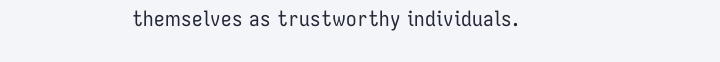themselves as trustworthy individuals.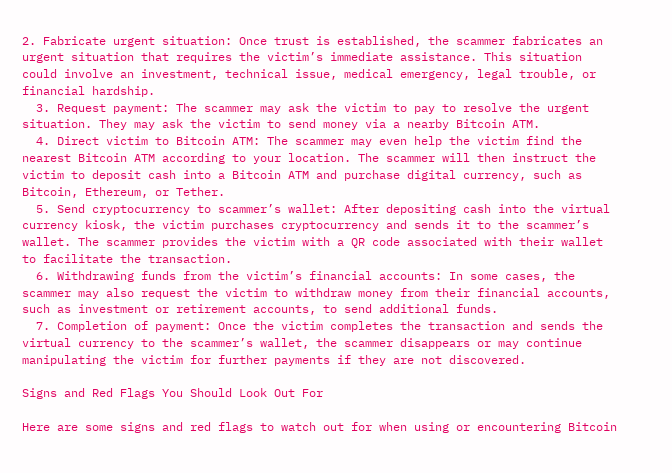2. Fabricate urgent situation: Once trust is established, the scammer fabricates an urgent situation that requires the victim’s immediate assistance. This situation could involve an investment, technical issue, medical emergency, legal trouble, or financial hardship.
  3. Request payment: The scammer may ask the victim to pay to resolve the urgent situation. They may ask the victim to send money via a nearby Bitcoin ATM.
  4. Direct victim to Bitcoin ATM: The scammer may even help the victim find the nearest Bitcoin ATM according to your location. The scammer will then instruct the victim to deposit cash into a Bitcoin ATM and purchase digital currency, such as Bitcoin, Ethereum, or Tether.
  5. Send cryptocurrency to scammer’s wallet: After depositing cash into the virtual currency kiosk, the victim purchases cryptocurrency and sends it to the scammer’s wallet. The scammer provides the victim with a QR code associated with their wallet to facilitate the transaction.
  6. Withdrawing funds from the victim’s financial accounts: In some cases, the scammer may also request the victim to withdraw money from their financial accounts, such as investment or retirement accounts, to send additional funds.
  7. Completion of payment: Once the victim completes the transaction and sends the virtual currency to the scammer’s wallet, the scammer disappears or may continue manipulating the victim for further payments if they are not discovered.

Signs and Red Flags You Should Look Out For

Here are some signs and red flags to watch out for when using or encountering Bitcoin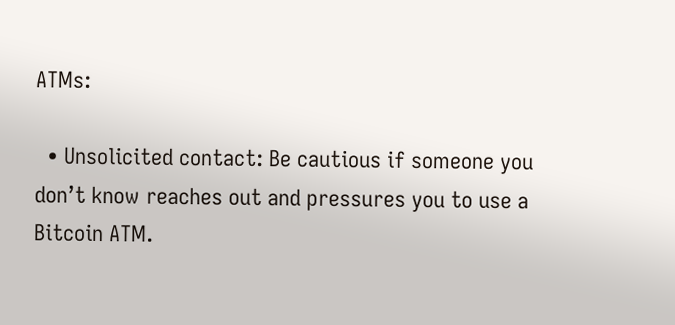ATMs:

  • Unsolicited contact: Be cautious if someone you don’t know reaches out and pressures you to use a Bitcoin ATM.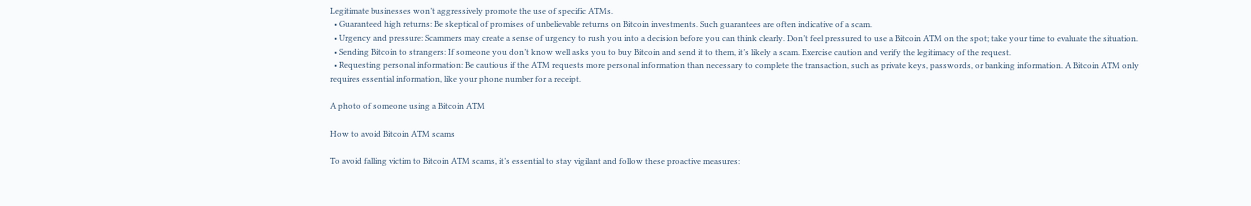Legitimate businesses won’t aggressively promote the use of specific ATMs.
  • Guaranteed high returns: Be skeptical of promises of unbelievable returns on Bitcoin investments. Such guarantees are often indicative of a scam.
  • Urgency and pressure: Scammers may create a sense of urgency to rush you into a decision before you can think clearly. Don’t feel pressured to use a Bitcoin ATM on the spot; take your time to evaluate the situation.
  • Sending Bitcoin to strangers: If someone you don’t know well asks you to buy Bitcoin and send it to them, it’s likely a scam. Exercise caution and verify the legitimacy of the request.
  • Requesting personal information: Be cautious if the ATM requests more personal information than necessary to complete the transaction, such as private keys, passwords, or banking information. A Bitcoin ATM only requires essential information, like your phone number for a receipt.

A photo of someone using a Bitcoin ATM

How to avoid Bitcoin ATM scams

To avoid falling victim to Bitcoin ATM scams, it’s essential to stay vigilant and follow these proactive measures: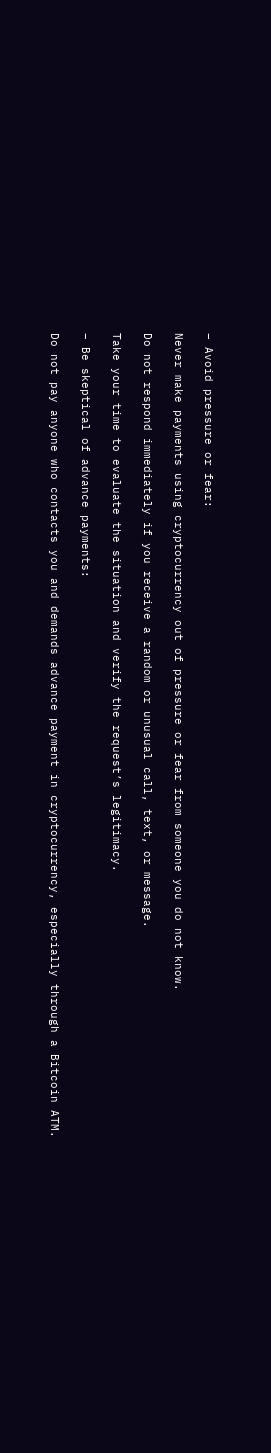– Avoid pressure or fear:

Never make payments using cryptocurrency out of pressure or fear from someone you do not know.

Do not respond immediately if you receive a random or unusual call, text, or message.

Take your time to evaluate the situation and verify the request’s legitimacy.

– Be skeptical of advance payments:

Do not pay anyone who contacts you and demands advance payment in cryptocurrency, especially through a Bitcoin ATM.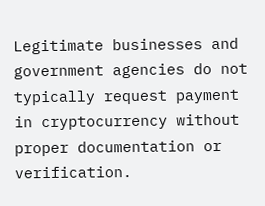Legitimate businesses and government agencies do not typically request payment in cryptocurrency without proper documentation or verification.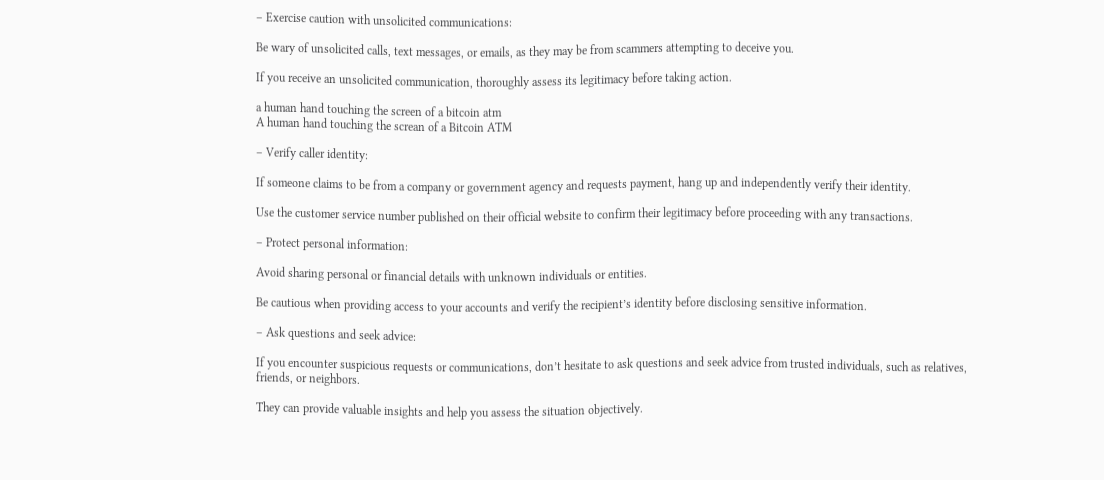– Exercise caution with unsolicited communications:

Be wary of unsolicited calls, text messages, or emails, as they may be from scammers attempting to deceive you.

If you receive an unsolicited communication, thoroughly assess its legitimacy before taking action.

a human hand touching the screen of a bitcoin atm
A human hand touching the screan of a Bitcoin ATM

– Verify caller identity:

If someone claims to be from a company or government agency and requests payment, hang up and independently verify their identity.

Use the customer service number published on their official website to confirm their legitimacy before proceeding with any transactions.

– Protect personal information:

Avoid sharing personal or financial details with unknown individuals or entities.

Be cautious when providing access to your accounts and verify the recipient’s identity before disclosing sensitive information.

– Ask questions and seek advice:

If you encounter suspicious requests or communications, don’t hesitate to ask questions and seek advice from trusted individuals, such as relatives, friends, or neighbors.

They can provide valuable insights and help you assess the situation objectively.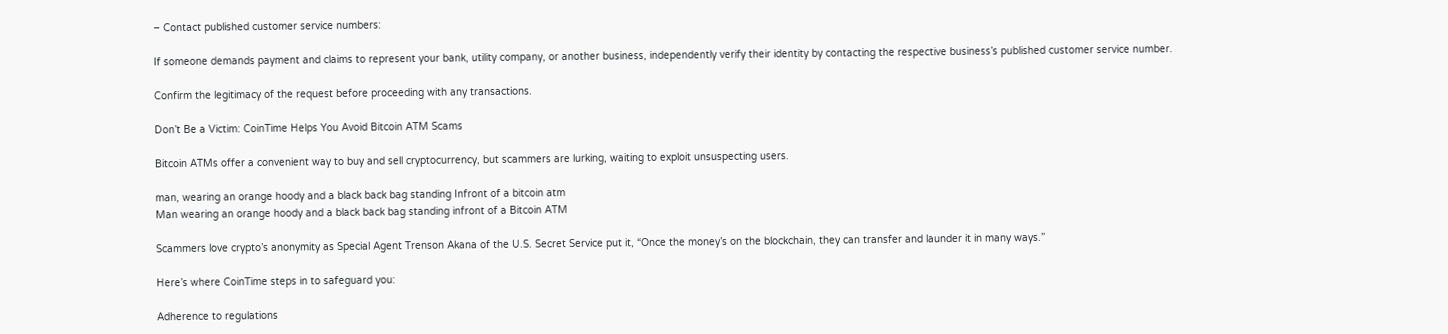– Contact published customer service numbers:

If someone demands payment and claims to represent your bank, utility company, or another business, independently verify their identity by contacting the respective business’s published customer service number.

Confirm the legitimacy of the request before proceeding with any transactions.

Don’t Be a Victim: CoinTime Helps You Avoid Bitcoin ATM Scams

Bitcoin ATMs offer a convenient way to buy and sell cryptocurrency, but scammers are lurking, waiting to exploit unsuspecting users.

man, wearing an orange hoody and a black back bag standing Infront of a bitcoin atm
Man wearing an orange hoody and a black back bag standing infront of a Bitcoin ATM

Scammers love crypto’s anonymity as Special Agent Trenson Akana of the U.S. Secret Service put it, “Once the money’s on the blockchain, they can transfer and launder it in many ways.”

Here’s where CoinTime steps in to safeguard you:

Adherence to regulations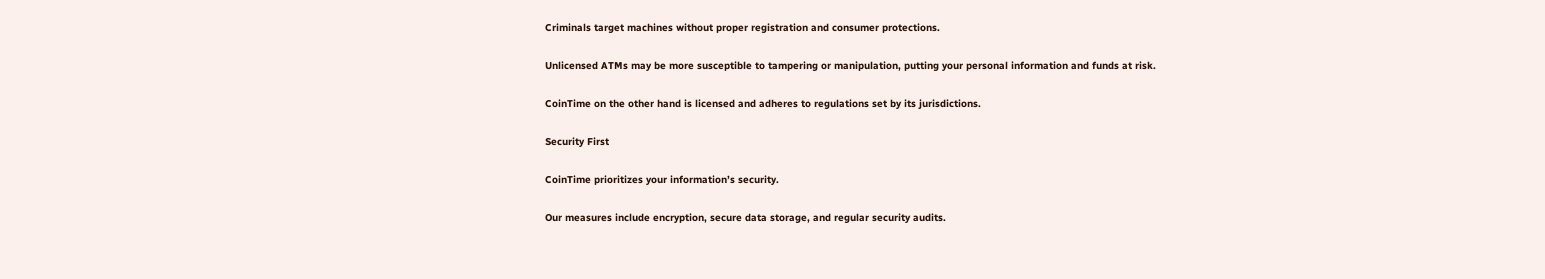Criminals target machines without proper registration and consumer protections.

Unlicensed ATMs may be more susceptible to tampering or manipulation, putting your personal information and funds at risk.

CoinTime on the other hand is licensed and adheres to regulations set by its jurisdictions.

Security First

CoinTime prioritizes your information’s security.

Our measures include encryption, secure data storage, and regular security audits.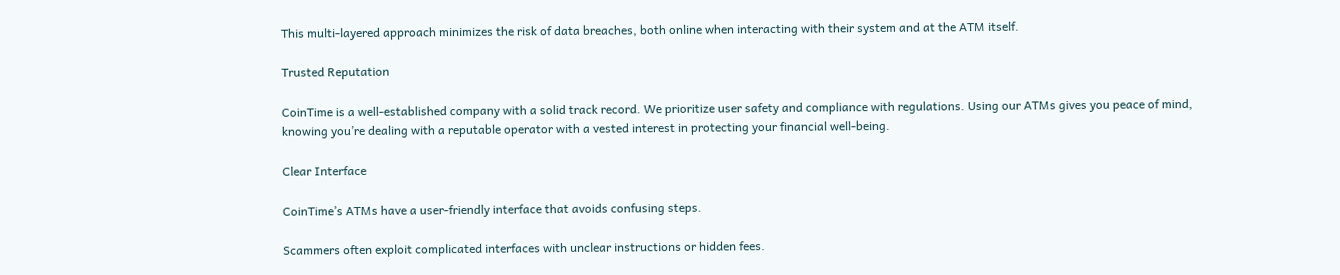This multi-layered approach minimizes the risk of data breaches, both online when interacting with their system and at the ATM itself.

Trusted Reputation

CoinTime is a well-established company with a solid track record. We prioritize user safety and compliance with regulations. Using our ATMs gives you peace of mind, knowing you’re dealing with a reputable operator with a vested interest in protecting your financial well-being.

Clear Interface

CoinTime’s ATMs have a user-friendly interface that avoids confusing steps.

Scammers often exploit complicated interfaces with unclear instructions or hidden fees.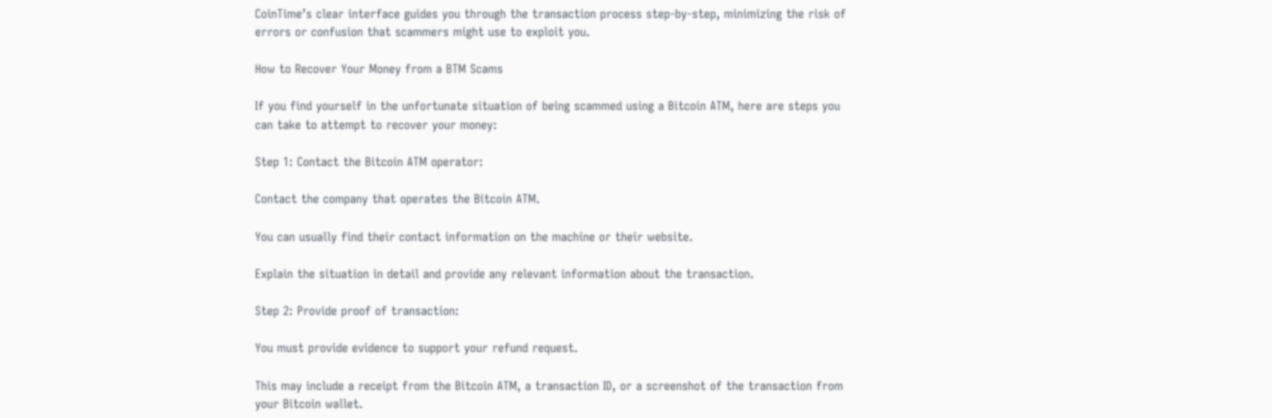CoinTime’s clear interface guides you through the transaction process step-by-step, minimizing the risk of errors or confusion that scammers might use to exploit you.

How to Recover Your Money from a BTM Scams

If you find yourself in the unfortunate situation of being scammed using a Bitcoin ATM, here are steps you can take to attempt to recover your money:

Step 1: Contact the Bitcoin ATM operator:

Contact the company that operates the Bitcoin ATM.

You can usually find their contact information on the machine or their website.

Explain the situation in detail and provide any relevant information about the transaction.

Step 2: Provide proof of transaction:

You must provide evidence to support your refund request.

This may include a receipt from the Bitcoin ATM, a transaction ID, or a screenshot of the transaction from your Bitcoin wallet.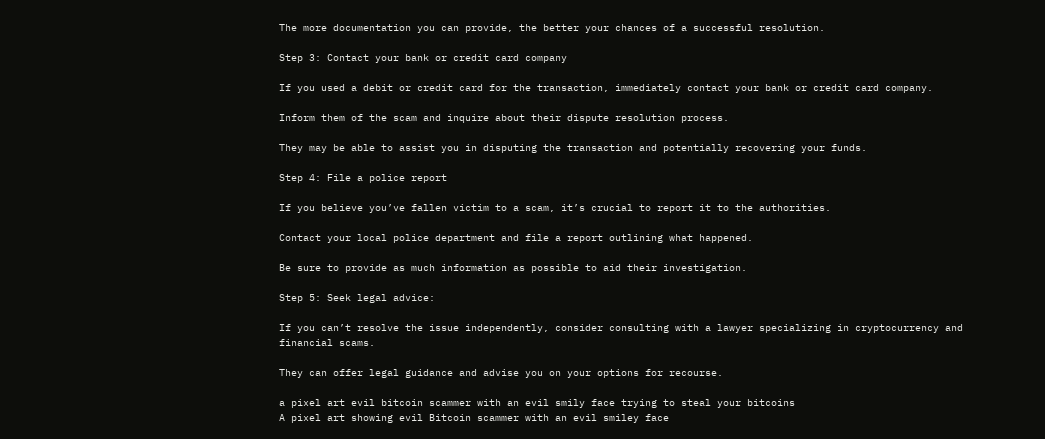The more documentation you can provide, the better your chances of a successful resolution.

Step 3: Contact your bank or credit card company

If you used a debit or credit card for the transaction, immediately contact your bank or credit card company.

Inform them of the scam and inquire about their dispute resolution process.

They may be able to assist you in disputing the transaction and potentially recovering your funds.

Step 4: File a police report

If you believe you’ve fallen victim to a scam, it’s crucial to report it to the authorities.

Contact your local police department and file a report outlining what happened.

Be sure to provide as much information as possible to aid their investigation.

Step 5: Seek legal advice:

If you can’t resolve the issue independently, consider consulting with a lawyer specializing in cryptocurrency and financial scams.

They can offer legal guidance and advise you on your options for recourse.

a pixel art evil bitcoin scammer with an evil smily face trying to steal your bitcoins
A pixel art showing evil Bitcoin scammer with an evil smiley face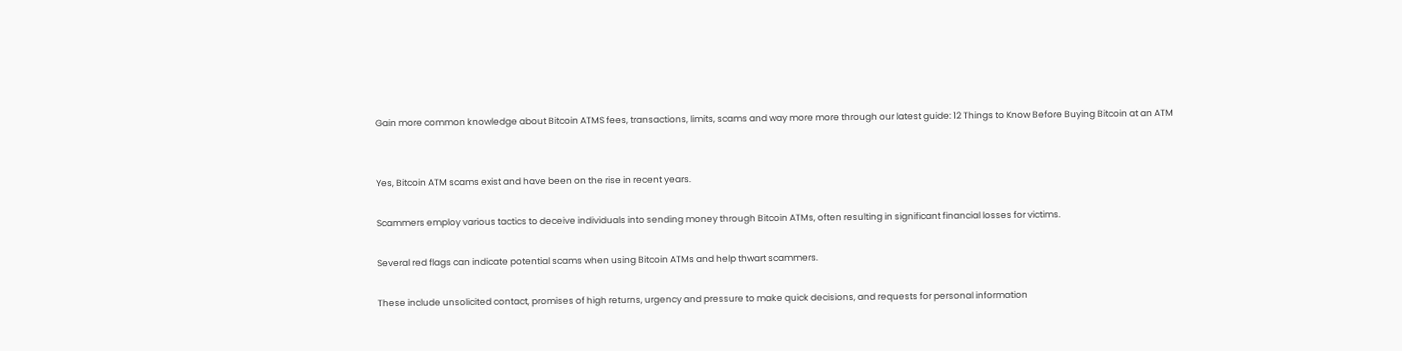Gain more common knowledge about Bitcoin ATMS fees, transactions, limits, scams and way more more through our latest guide: 12 Things to Know Before Buying Bitcoin at an ATM


Yes, Bitcoin ATM scams exist and have been on the rise in recent years.

Scammers employ various tactics to deceive individuals into sending money through Bitcoin ATMs, often resulting in significant financial losses for victims.

Several red flags can indicate potential scams when using Bitcoin ATMs and help thwart scammers.

These include unsolicited contact, promises of high returns, urgency and pressure to make quick decisions, and requests for personal information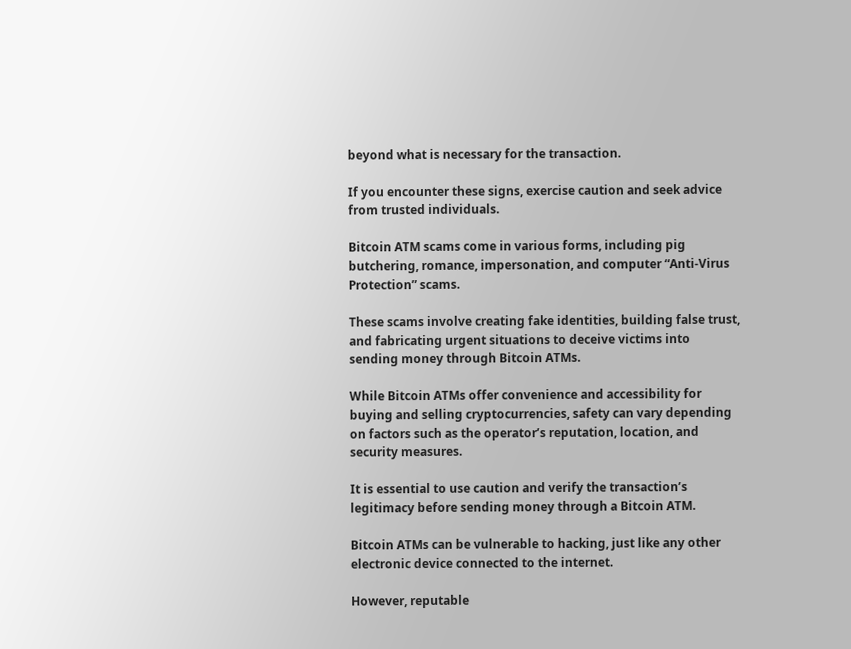beyond what is necessary for the transaction.

If you encounter these signs, exercise caution and seek advice from trusted individuals.

Bitcoin ATM scams come in various forms, including pig butchering, romance, impersonation, and computer “Anti-Virus Protection” scams.

These scams involve creating fake identities, building false trust, and fabricating urgent situations to deceive victims into sending money through Bitcoin ATMs.

While Bitcoin ATMs offer convenience and accessibility for buying and selling cryptocurrencies, safety can vary depending on factors such as the operator’s reputation, location, and security measures.

It is essential to use caution and verify the transaction’s legitimacy before sending money through a Bitcoin ATM.

Bitcoin ATMs can be vulnerable to hacking, just like any other electronic device connected to the internet.

However, reputable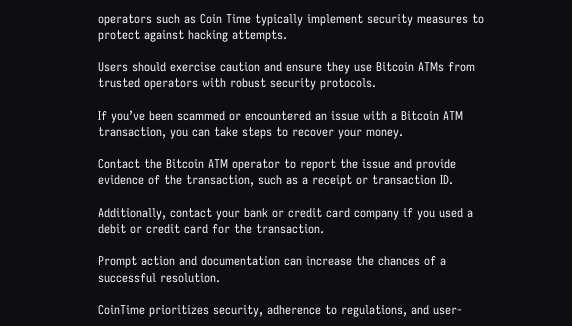operators such as Coin Time typically implement security measures to protect against hacking attempts.

Users should exercise caution and ensure they use Bitcoin ATMs from trusted operators with robust security protocols.

If you’ve been scammed or encountered an issue with a Bitcoin ATM transaction, you can take steps to recover your money.

Contact the Bitcoin ATM operator to report the issue and provide evidence of the transaction, such as a receipt or transaction ID.

Additionally, contact your bank or credit card company if you used a debit or credit card for the transaction.

Prompt action and documentation can increase the chances of a successful resolution.

CoinTime prioritizes security, adherence to regulations, and user-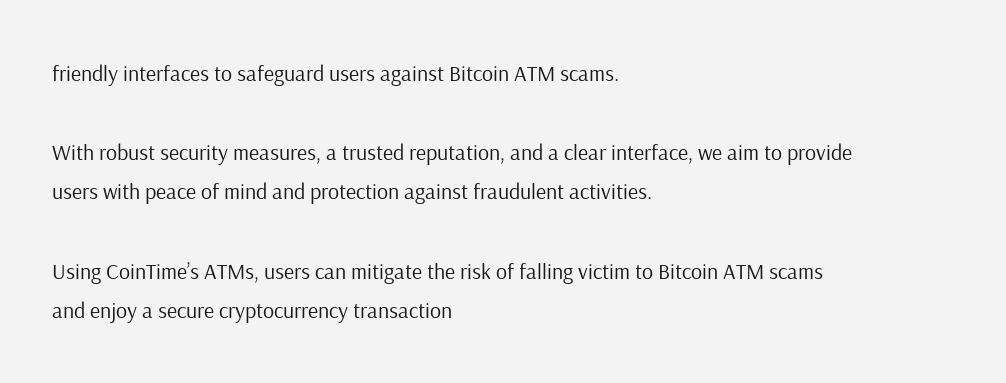friendly interfaces to safeguard users against Bitcoin ATM scams.

With robust security measures, a trusted reputation, and a clear interface, we aim to provide users with peace of mind and protection against fraudulent activities.

Using CoinTime’s ATMs, users can mitigate the risk of falling victim to Bitcoin ATM scams and enjoy a secure cryptocurrency transaction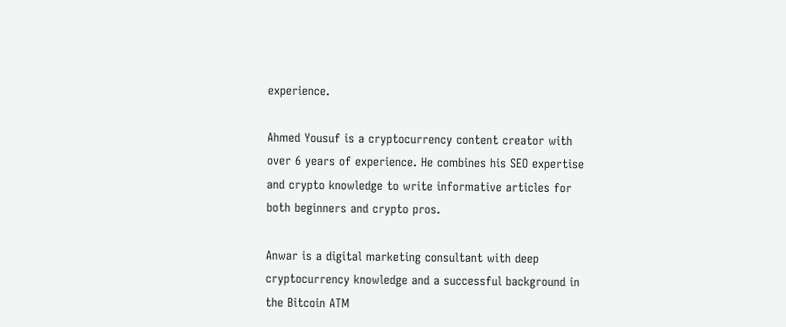experience.

Ahmed Yousuf is a cryptocurrency content creator with over 6 years of experience. He combines his SEO expertise and crypto knowledge to write informative articles for both beginners and crypto pros.

Anwar is a digital marketing consultant with deep cryptocurrency knowledge and a successful background in the Bitcoin ATM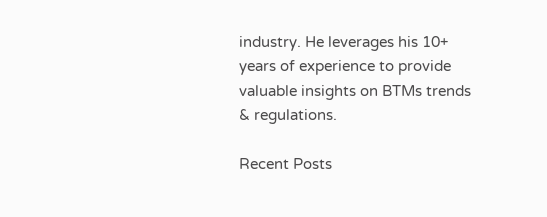industry. He leverages his 10+ years of experience to provide valuable insights on BTMs trends & regulations.

Recent Posts